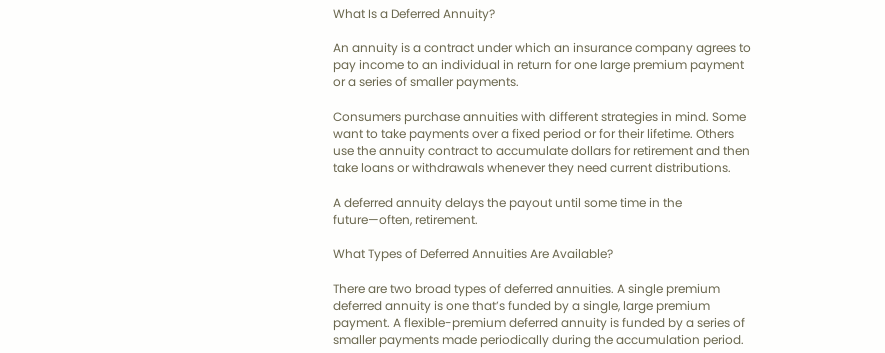What Is a Deferred Annuity?

An annuity is a contract under which an insurance company agrees to pay income to an individual in return for one large premium payment or a series of smaller payments.

Consumers purchase annuities with different strategies in mind. Some want to take payments over a fixed period or for their lifetime. Others use the annuity contract to accumulate dollars for retirement and then take loans or withdrawals whenever they need current distributions.

A deferred annuity delays the payout until some time in the future—often, retirement.

What Types of Deferred Annuities Are Available?

There are two broad types of deferred annuities. A single premium deferred annuity is one that’s funded by a single, large premium payment. A flexible-premium deferred annuity is funded by a series of smaller payments made periodically during the accumulation period.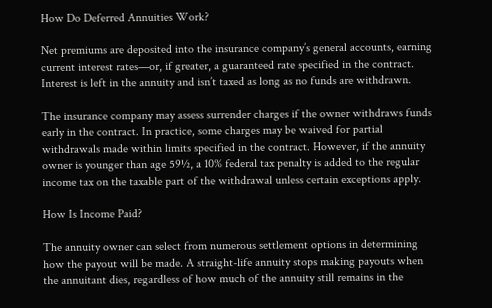How Do Deferred Annuities Work?

Net premiums are deposited into the insurance company’s general accounts, earning current interest rates—or, if greater, a guaranteed rate specified in the contract. Interest is left in the annuity and isn’t taxed as long as no funds are withdrawn.

The insurance company may assess surrender charges if the owner withdraws funds early in the contract. In practice, some charges may be waived for partial withdrawals made within limits specified in the contract. However, if the annuity owner is younger than age 59½, a 10% federal tax penalty is added to the regular income tax on the taxable part of the withdrawal unless certain exceptions apply.

How Is Income Paid?

The annuity owner can select from numerous settlement options in determining how the payout will be made. A straight-life annuity stops making payouts when the annuitant dies, regardless of how much of the annuity still remains in the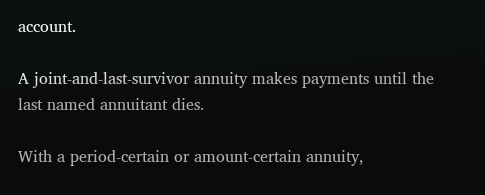account.

A joint-and-last-survivor annuity makes payments until the last named annuitant dies.

With a period-certain or amount-certain annuity,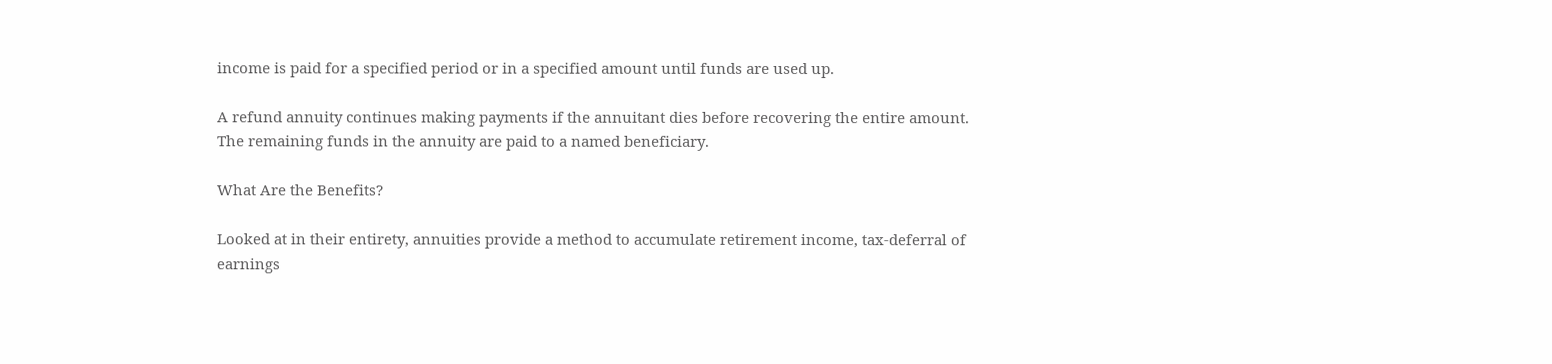income is paid for a specified period or in a specified amount until funds are used up.

A refund annuity continues making payments if the annuitant dies before recovering the entire amount. The remaining funds in the annuity are paid to a named beneficiary.

What Are the Benefits?

Looked at in their entirety, annuities provide a method to accumulate retirement income, tax-deferral of earnings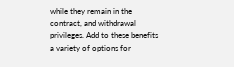while they remain in the contract, and withdrawal privileges. Add to these benefits a variety of options for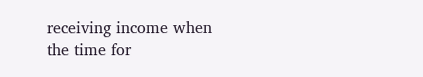receiving income when the time for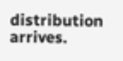distribution arrives.